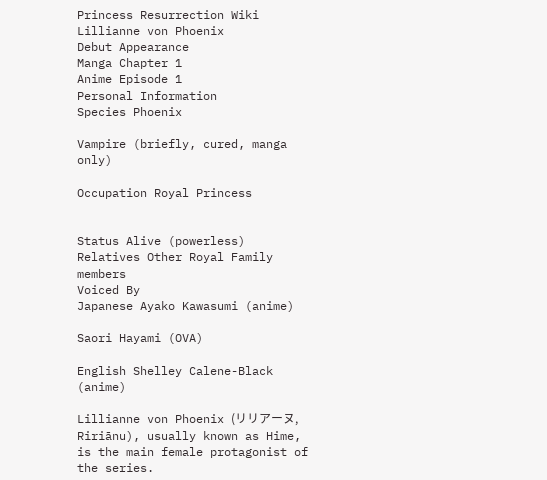Princess Resurrection Wiki
Lillianne von Phoenix
Debut Appearance
Manga Chapter 1
Anime Episode 1
Personal Information
Species Phoenix

Vampire (briefly, cured, manga only)

Occupation Royal Princess


Status Alive (powerless)
Relatives Other Royal Family members
Voiced By
Japanese Ayako Kawasumi (anime)

Saori Hayami (OVA)

English Shelley Calene-Black (anime)

Lillianne von Phoenix (リリアーヌ, Ririānu), usually known as Hime, is the main female protagonist of the series.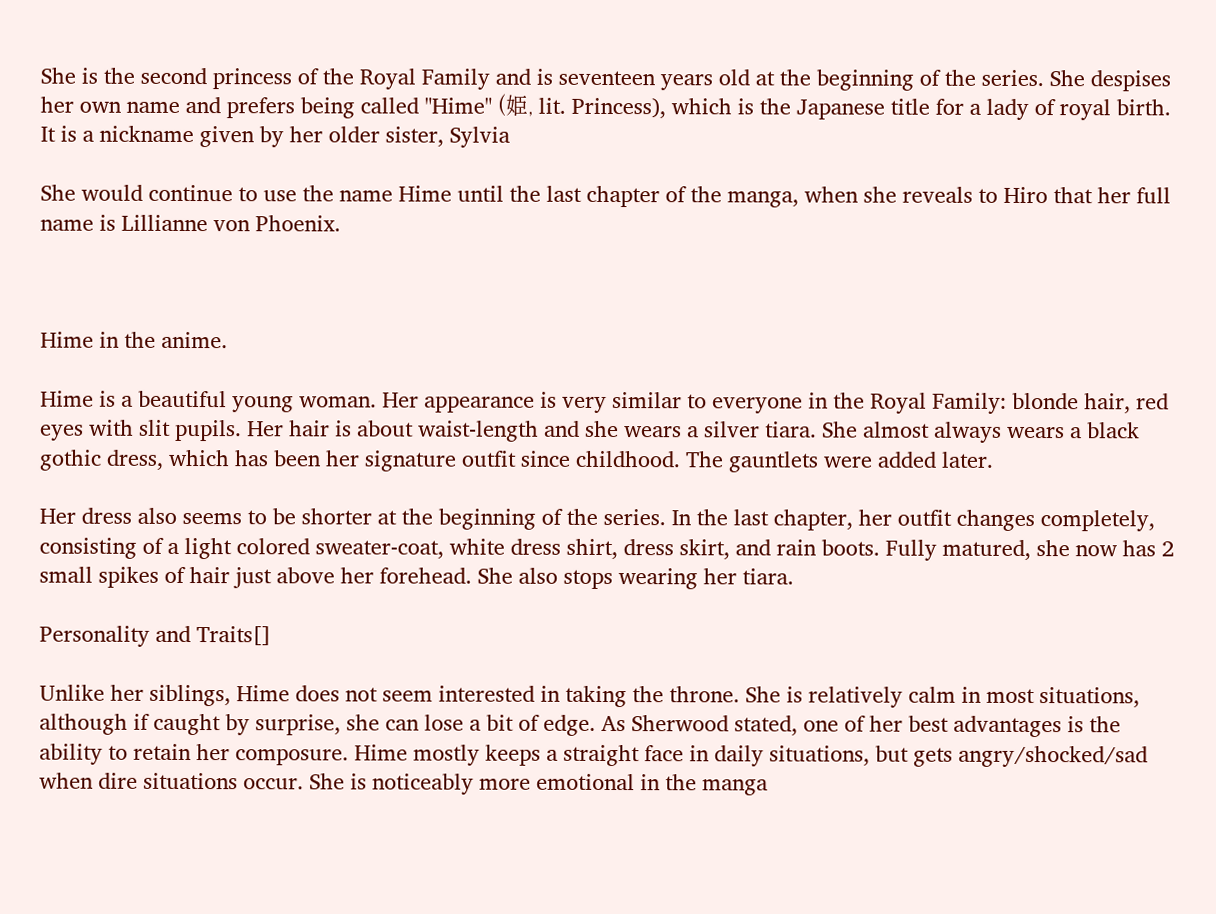She is the second princess of the Royal Family and is seventeen years old at the beginning of the series. She despises her own name and prefers being called "Hime" (姫, lit. Princess), which is the Japanese title for a lady of royal birth. It is a nickname given by her older sister, Sylvia

She would continue to use the name Hime until the last chapter of the manga, when she reveals to Hiro that her full name is Lillianne von Phoenix.



Hime in the anime.

Hime is a beautiful young woman. Her appearance is very similar to everyone in the Royal Family: blonde hair, red eyes with slit pupils. Her hair is about waist-length and she wears a silver tiara. She almost always wears a black gothic dress, which has been her signature outfit since childhood. The gauntlets were added later.

Her dress also seems to be shorter at the beginning of the series. In the last chapter, her outfit changes completely, consisting of a light colored sweater-coat, white dress shirt, dress skirt, and rain boots. Fully matured, she now has 2 small spikes of hair just above her forehead. She also stops wearing her tiara.

Personality and Traits[]

Unlike her siblings, Hime does not seem interested in taking the throne. She is relatively calm in most situations, although if caught by surprise, she can lose a bit of edge. As Sherwood stated, one of her best advantages is the ability to retain her composure. Hime mostly keeps a straight face in daily situations, but gets angry/shocked/sad when dire situations occur. She is noticeably more emotional in the manga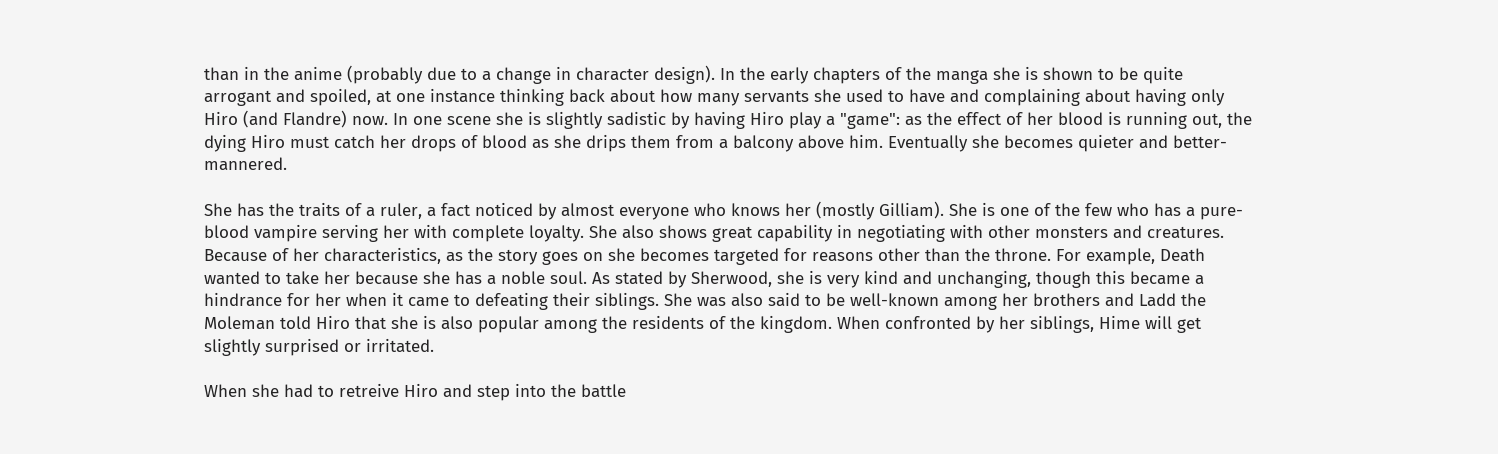than in the anime (probably due to a change in character design). In the early chapters of the manga she is shown to be quite arrogant and spoiled, at one instance thinking back about how many servants she used to have and complaining about having only Hiro (and Flandre) now. In one scene she is slightly sadistic by having Hiro play a "game": as the effect of her blood is running out, the dying Hiro must catch her drops of blood as she drips them from a balcony above him. Eventually she becomes quieter and better-mannered.

She has the traits of a ruler, a fact noticed by almost everyone who knows her (mostly Gilliam). She is one of the few who has a pure-blood vampire serving her with complete loyalty. She also shows great capability in negotiating with other monsters and creatures. Because of her characteristics, as the story goes on she becomes targeted for reasons other than the throne. For example, Death wanted to take her because she has a noble soul. As stated by Sherwood, she is very kind and unchanging, though this became a hindrance for her when it came to defeating their siblings. She was also said to be well-known among her brothers and Ladd the Moleman told Hiro that she is also popular among the residents of the kingdom. When confronted by her siblings, Hime will get slightly surprised or irritated.

When she had to retreive Hiro and step into the battle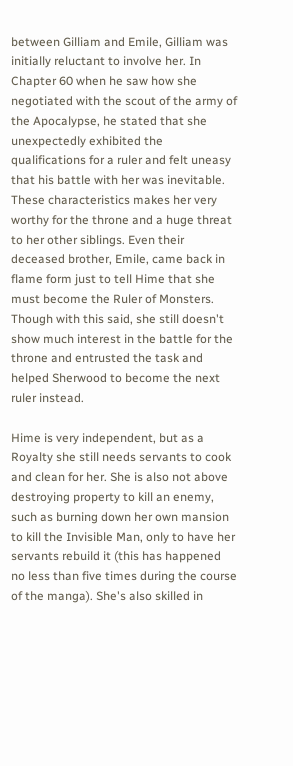between Gilliam and Emile, Gilliam was initially reluctant to involve her. In Chapter 60 when he saw how she negotiated with the scout of the army of the Apocalypse, he stated that she unexpectedly exhibited the qualifications for a ruler and felt uneasy that his battle with her was inevitable. These characteristics makes her very worthy for the throne and a huge threat to her other siblings. Even their deceased brother, Emile, came back in flame form just to tell Hime that she must become the Ruler of Monsters. Though with this said, she still doesn't show much interest in the battle for the throne and entrusted the task and helped Sherwood to become the next ruler instead.

Hime is very independent, but as a Royalty she still needs servants to cook and clean for her. She is also not above destroying property to kill an enemy, such as burning down her own mansion to kill the Invisible Man, only to have her servants rebuild it (this has happened no less than five times during the course of the manga). She's also skilled in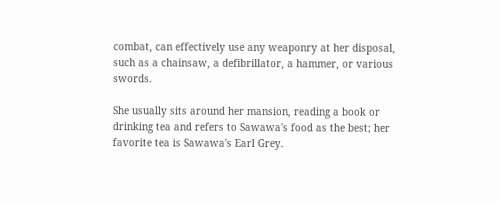combat, can effectively use any weaponry at her disposal, such as a chainsaw, a defibrillator, a hammer, or various swords.

She usually sits around her mansion, reading a book or drinking tea and refers to Sawawa's food as the best; her favorite tea is Sawawa's Earl Grey.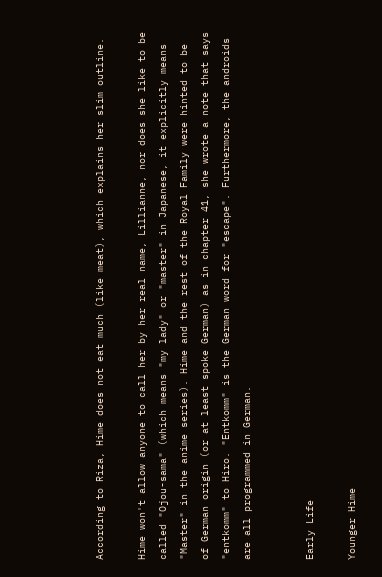According to Riza, Hime does not eat much (like meat), which explains her slim outline.

Hime won't allow anyone to call her by her real name, Lillianne, nor does she like to be called "Ojou-sama" (which means "my lady" or "master" in Japanese, it explicitly means "Master" in the anime series). Hime and the rest of the Royal Family were hinted to be of German origin (or at least spoke German) as in chapter 41, she wrote a note that says "entkomm" to Hiro. "Entkomm" is the German word for "escape". Furthermore, the androids are all programmed in German.


Early Life

Younger Hime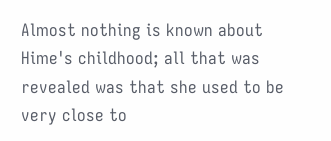Almost nothing is known about Hime's childhood; all that was revealed was that she used to be very close to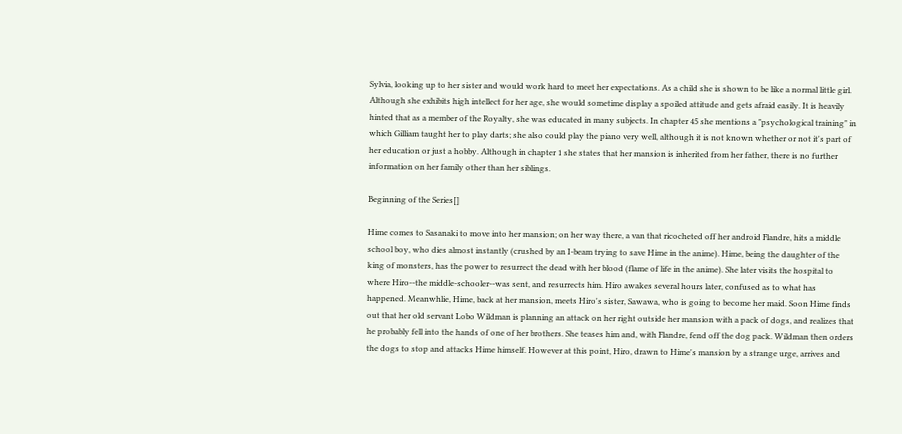Sylvia, looking up to her sister and would work hard to meet her expectations. As a child she is shown to be like a normal little girl. Although she exhibits high intellect for her age, she would sometime display a spoiled attitude and gets afraid easily. It is heavily hinted that as a member of the Royalty, she was educated in many subjects. In chapter 45 she mentions a "psychological training" in which Gilliam taught her to play darts; she also could play the piano very well, although it is not known whether or not it's part of her education or just a hobby. Although in chapter 1 she states that her mansion is inherited from her father, there is no further information on her family other than her siblings.

Beginning of the Series[]

Hime comes to Sasanaki to move into her mansion; on her way there, a van that ricocheted off her android Flandre, hits a middle school boy, who dies almost instantly (crushed by an I-beam trying to save Hime in the anime). Hime, being the daughter of the king of monsters, has the power to resurrect the dead with her blood (flame of life in the anime). She later visits the hospital to where Hiro--the middle-schooler--was sent, and resurrects him. Hiro awakes several hours later, confused as to what has happened. Meanwhlie, Hime, back at her mansion, meets Hiro's sister, Sawawa, who is going to become her maid. Soon Hime finds out that her old servant Lobo Wildman is planning an attack on her right outside her mansion with a pack of dogs, and realizes that he probably fell into the hands of one of her brothers. She teases him and, with Flandre, fend off the dog pack. Wildman then orders the dogs to stop and attacks Hime himself. However at this point, Hiro, drawn to Hime's mansion by a strange urge, arrives and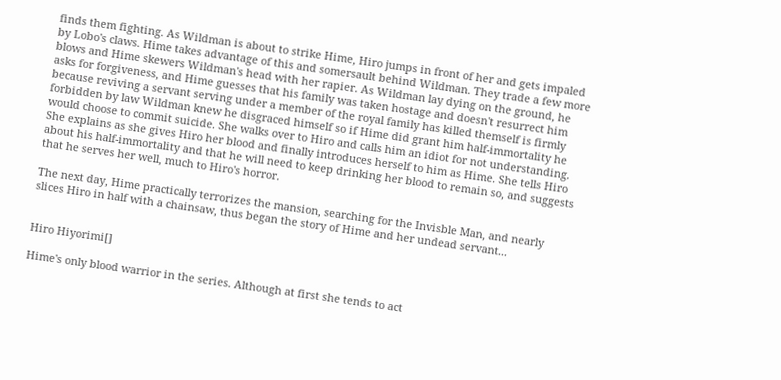finds them fighting. As Wildman is about to strike Hime, Hiro jumps in front of her and gets impaled by Lobo's claws. Hime takes advantage of this and somersault behind Wildman. They trade a few more blows and Hime skewers Wildman's head with her rapier. As Wildman lay dying on the ground, he asks for forgiveness, and Hime guesses that his family was taken hostage and doesn't resurrect him because reviving a servant serving under a member of the royal family has killed themself is firmly forbidden by law Wildman knew he disgraced himself so if Hime did grant him half-immortality he would choose to commit suicide. She walks over to Hiro and calls him an idiot for not understanding. She explains as she gives Hiro her blood and finally introduces herself to him as Hime. She tells Hiro about his half-immortality and that he will need to keep drinking her blood to remain so, and suggests that he serves her well, much to Hiro's horror.

The next day, Hime practically terrorizes the mansion, searching for the Invisble Man, and nearly slices Hiro in half with a chainsaw, thus began the story of Hime and her undead servant...


Hiro Hiyorimi[]

Hime's only blood warrior in the series. Although at first she tends to act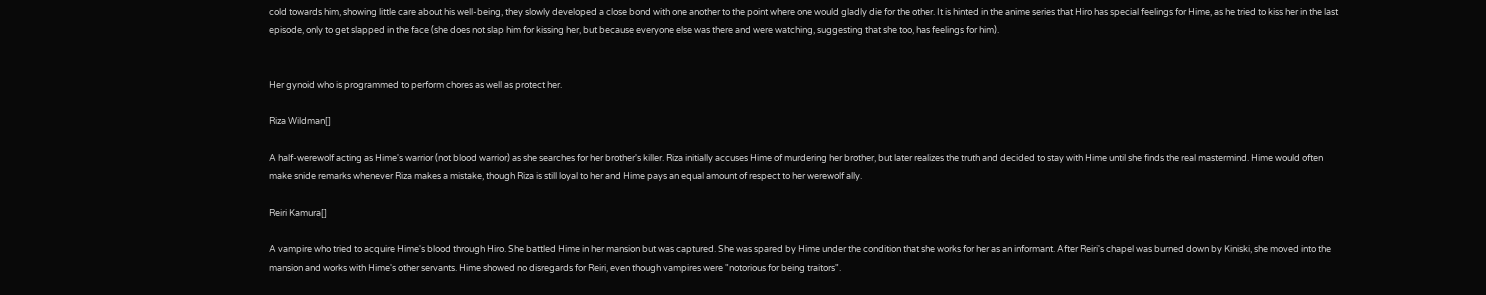cold towards him, showing little care about his well-being, they slowly developed a close bond with one another to the point where one would gladly die for the other. It is hinted in the anime series that Hiro has special feelings for Hime, as he tried to kiss her in the last episode, only to get slapped in the face (she does not slap him for kissing her, but because everyone else was there and were watching, suggesting that she too, has feelings for him).


Her gynoid who is programmed to perform chores as well as protect her.

Riza Wildman[]

A half-werewolf acting as Hime's warrior (not blood warrior) as she searches for her brother's killer. Riza initially accuses Hime of murdering her brother, but later realizes the truth and decided to stay with Hime until she finds the real mastermind. Hime would often make snide remarks whenever Riza makes a mistake, though Riza is still loyal to her and Hime pays an equal amount of respect to her werewolf ally.

Reiri Kamura[]

A vampire who tried to acquire Hime's blood through Hiro. She battled Hime in her mansion but was captured. She was spared by Hime under the condition that she works for her as an informant. After Reiri's chapel was burned down by Kiniski, she moved into the mansion and works with Hime's other servants. Hime showed no disregards for Reiri, even though vampires were "notorious for being traitors".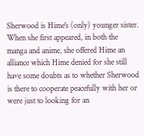Sherwood is Hime's (only) younger sister. When she first appeared, in both the manga and anime, she offered Hime an alliance which Hime denied for she still have some doubts as to whether Sherwood is there to cooperate peacefully with her or were just to looking for an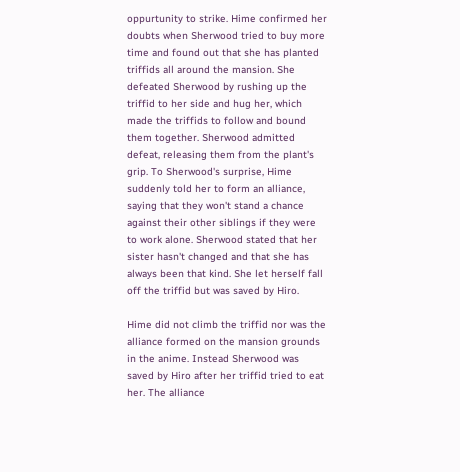oppurtunity to strike. Hime confirmed her doubts when Sherwood tried to buy more time and found out that she has planted triffids all around the mansion. She defeated Sherwood by rushing up the triffid to her side and hug her, which made the triffids to follow and bound them together. Sherwood admitted defeat, releasing them from the plant's grip. To Sherwood's surprise, Hime suddenly told her to form an alliance, saying that they won't stand a chance against their other siblings if they were to work alone. Sherwood stated that her sister hasn't changed and that she has always been that kind. She let herself fall off the triffid but was saved by Hiro.

Hime did not climb the triffid nor was the alliance formed on the mansion grounds in the anime. Instead Sherwood was saved by Hiro after her triffid tried to eat her. The alliance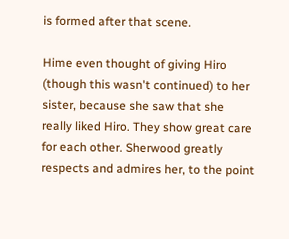is formed after that scene.

Hime even thought of giving Hiro (though this wasn't continued) to her sister, because she saw that she really liked Hiro. They show great care for each other. Sherwood greatly respects and admires her, to the point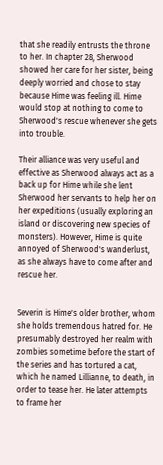that she readily entrusts the throne to her. In chapter 28, Sherwood showed her care for her sister, being deeply worried and chose to stay because Hime was feeling ill. Hime would stop at nothing to come to Sherwood's rescue whenever she gets into trouble.

Their alliance was very useful and effective as Sherwood always act as a back up for Hime while she lent Sherwood her servants to help her on her expeditions (usually exploring an island or discovering new species of monsters). However, Hime is quite annoyed of Sherwood's wanderlust, as she always have to come after and rescue her.


Severin is Hime's older brother, whom she holds tremendous hatred for. He presumably destroyed her realm with zombies sometime before the start of the series and has tortured a cat, which he named Lillianne, to death, in order to tease her. He later attempts to frame her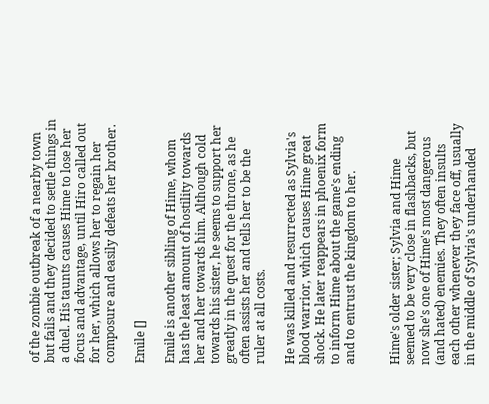of the zombie outbreak of a nearby town but fails and they decided to settle things in a duel. His taunts causes Hime to lose her focus and advantage, until Hiro called out for her, which allows her to regain her composure and easily defeats her brother.

Emile []

Emile is another sibling of Hime, whom has the least amount of hostility towards her and her towards him. Although cold towards his sister, he seems to support her greatly in the quest for the throne, as he often assists her and tells her to be the ruler at all costs.

He was killed and resurrected as Sylvia's blood warrior, which causes Hime great shock. He later reappears in phoenix form to inform Hime about the game's ending and to entrust the kingdom to her.


Hime's older sister; Sylvia and Hime seemed to be very close in flashbacks, but now she's one of Hime's most dangerous (and hated) enemies. They often insults each other whenever they face off, usually in the middle of Sylvia's underhanded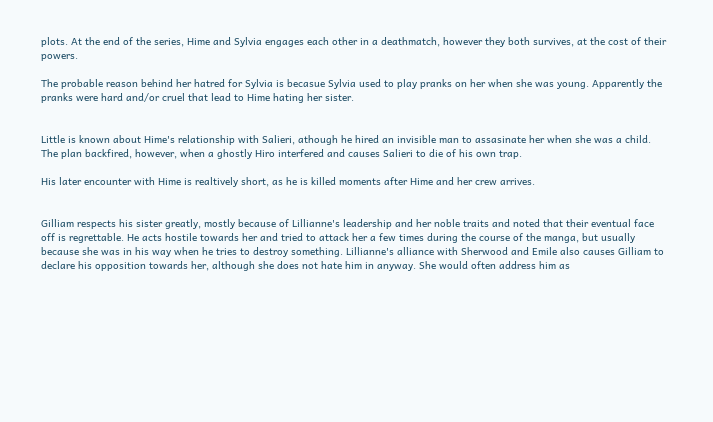plots. At the end of the series, Hime and Sylvia engages each other in a deathmatch, however they both survives, at the cost of their powers.

The probable reason behind her hatred for Sylvia is becasue Sylvia used to play pranks on her when she was young. Apparently the pranks were hard and/or cruel that lead to Hime hating her sister.


Little is known about Hime's relationship with Salieri, athough he hired an invisible man to assasinate her when she was a child. The plan backfired, however, when a ghostly Hiro interfered and causes Salieri to die of his own trap.

His later encounter with Hime is realtively short, as he is killed moments after Hime and her crew arrives.


Gilliam respects his sister greatly, mostly because of Lillianne's leadership and her noble traits and noted that their eventual face off is regrettable. He acts hostile towards her and tried to attack her a few times during the course of the manga, but usually because she was in his way when he tries to destroy something. Lillianne's alliance with Sherwood and Emile also causes Gilliam to declare his opposition towards her, although she does not hate him in anyway. She would often address him as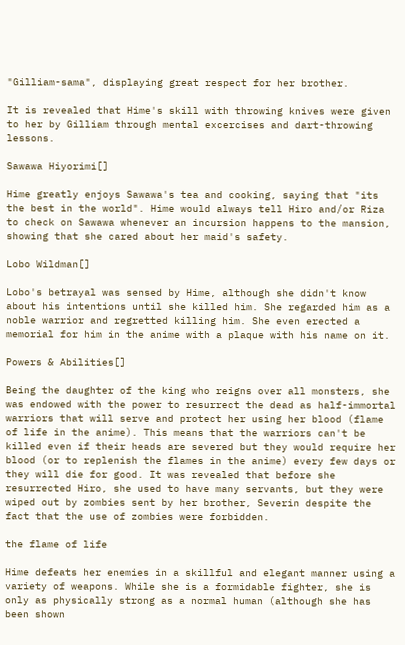"Gilliam-sama", displaying great respect for her brother.

It is revealed that Hime's skill with throwing knives were given to her by Gilliam through mental excercises and dart-throwing lessons.

Sawawa Hiyorimi[]

Hime greatly enjoys Sawawa's tea and cooking, saying that "its the best in the world". Hime would always tell Hiro and/or Riza to check on Sawawa whenever an incursion happens to the mansion, showing that she cared about her maid's safety.

Lobo Wildman[]

Lobo's betrayal was sensed by Hime, although she didn't know about his intentions until she killed him. She regarded him as a noble warrior and regretted killing him. She even erected a memorial for him in the anime with a plaque with his name on it.

Powers & Abilities[]

Being the daughter of the king who reigns over all monsters, she was endowed with the power to resurrect the dead as half-immortal warriors that will serve and protect her using her blood (flame of life in the anime). This means that the warriors can't be killed even if their heads are severed but they would require her blood (or to replenish the flames in the anime) every few days or they will die for good. It was revealed that before she resurrected Hiro, she used to have many servants, but they were wiped out by zombies sent by her brother, Severin despite the fact that the use of zombies were forbidden.

the flame of life

Hime defeats her enemies in a skillful and elegant manner using a variety of weapons. While she is a formidable fighter, she is only as physically strong as a normal human (although she has been shown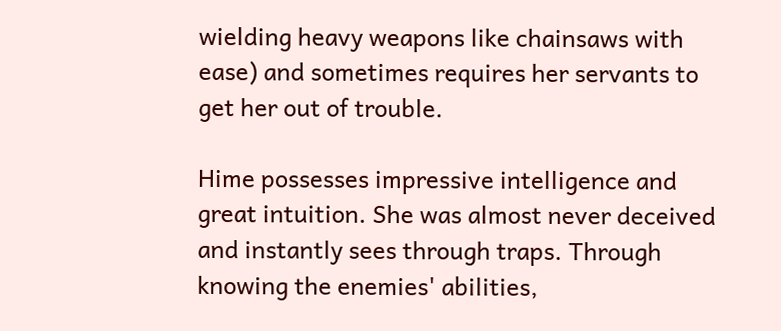wielding heavy weapons like chainsaws with ease) and sometimes requires her servants to get her out of trouble.

Hime possesses impressive intelligence and great intuition. She was almost never deceived and instantly sees through traps. Through knowing the enemies' abilities,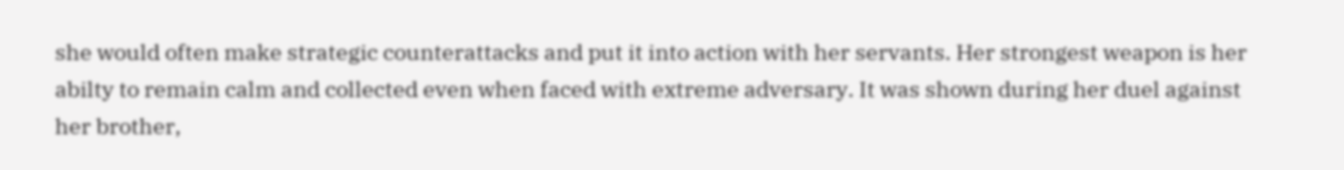she would often make strategic counterattacks and put it into action with her servants. Her strongest weapon is her abilty to remain calm and collected even when faced with extreme adversary. It was shown during her duel against her brother,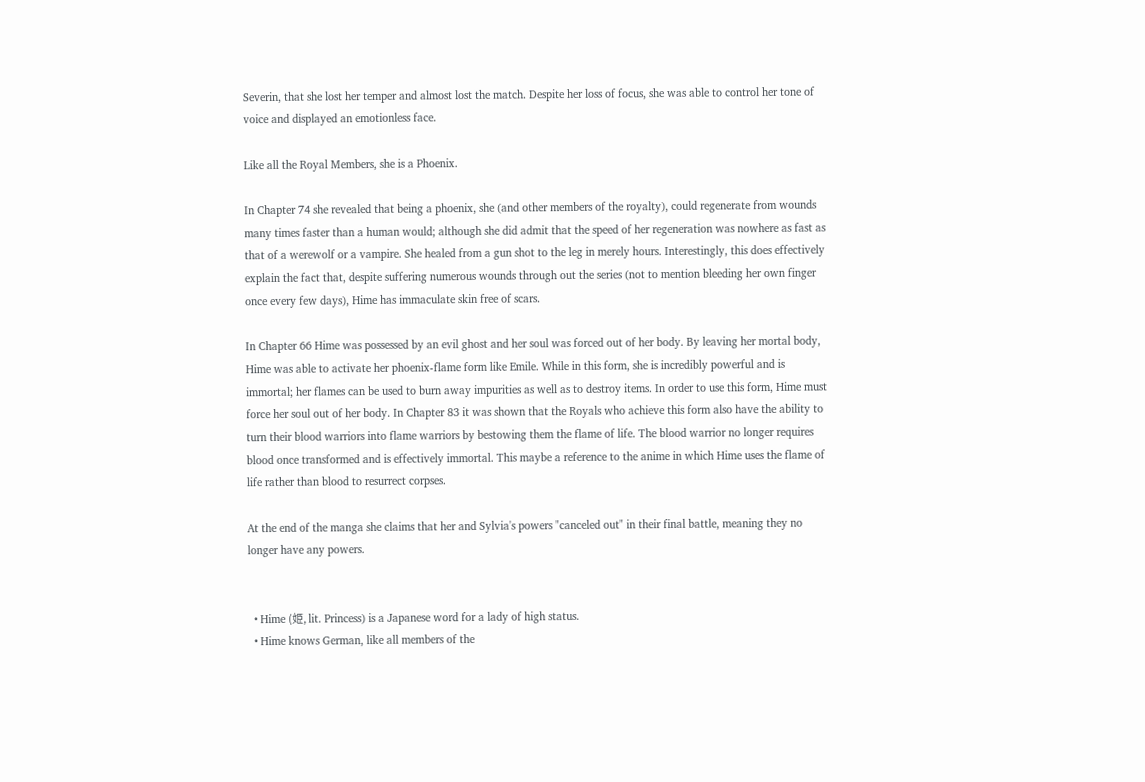Severin, that she lost her temper and almost lost the match. Despite her loss of focus, she was able to control her tone of voice and displayed an emotionless face.

Like all the Royal Members, she is a Phoenix.

In Chapter 74 she revealed that being a phoenix, she (and other members of the royalty), could regenerate from wounds many times faster than a human would; although she did admit that the speed of her regeneration was nowhere as fast as that of a werewolf or a vampire. She healed from a gun shot to the leg in merely hours. Interestingly, this does effectively explain the fact that, despite suffering numerous wounds through out the series (not to mention bleeding her own finger once every few days), Hime has immaculate skin free of scars.

In Chapter 66 Hime was possessed by an evil ghost and her soul was forced out of her body. By leaving her mortal body, Hime was able to activate her phoenix-flame form like Emile. While in this form, she is incredibly powerful and is immortal; her flames can be used to burn away impurities as well as to destroy items. In order to use this form, Hime must force her soul out of her body. In Chapter 83 it was shown that the Royals who achieve this form also have the ability to turn their blood warriors into flame warriors by bestowing them the flame of life. The blood warrior no longer requires blood once transformed and is effectively immortal. This maybe a reference to the anime in which Hime uses the flame of life rather than blood to resurrect corpses.

At the end of the manga she claims that her and Sylvia's powers "canceled out" in their final battle, meaning they no longer have any powers.


  • Hime (姫, lit. Princess) is a Japanese word for a lady of high status.
  • Hime knows German, like all members of the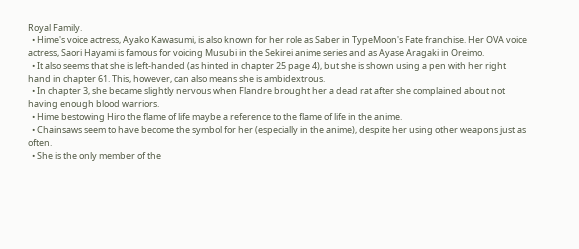Royal Family.
  • Hime's voice actress, Ayako Kawasumi, is also known for her role as Saber in TypeMoon's Fate franchise. Her OVA voice actress, Saori Hayami is famous for voicing Musubi in the Sekirei anime series and as Ayase Aragaki in Oreimo.
  • It also seems that she is left-handed (as hinted in chapter 25 page 4), but she is shown using a pen with her right hand in chapter 61. This, however, can also means she is ambidextrous.
  • In chapter 3, she became slightly nervous when Flandre brought her a dead rat after she complained about not having enough blood warriors.
  • Hime bestowing Hiro the flame of life maybe a reference to the flame of life in the anime.
  • Chainsaws seem to have become the symbol for her (especially in the anime), despite her using other weapons just as often.
  • She is the only member of the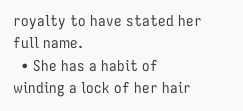royalty to have stated her full name.
  • She has a habit of winding a lock of her hair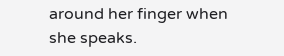around her finger when she speaks.